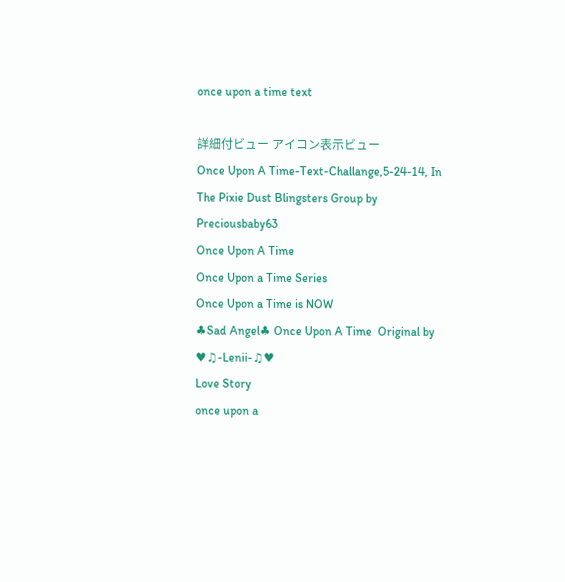once upon a time text

詳細付ビュー アイコン表示ビュー
Once Upon A Time-Text-Challange,5-24-14, In The Pixie Dust Blingsters Group by Preciousbaby63
Once Upon A Time
Once Upon a Time Series
Once Upon a Time is NOW
♣Sad Angel♣ Once Upon A Time  Original by ♥♫-Lenii-♫♥
Love Story
once upon a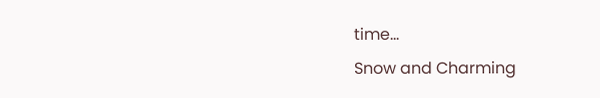time...
Snow and Charming